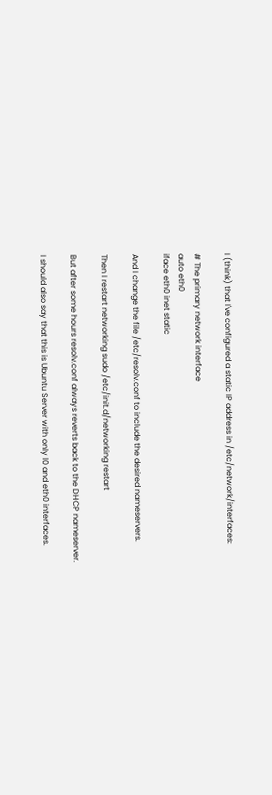I (think) that I've configured a static IP address in /etc/network/interfaces:

# The primary network interface
auto eth0
iface eth0 inet static

And I change the file /etc/resolv.conf to include the desired nameservers.

Then I restart networking sudo /etc/init.d/networking restart

But after some hours resolv.conf always reverts back to the DHCP nameserver.

I should also say that this is Ubuntu Server with only l0 and eth0 interfaces.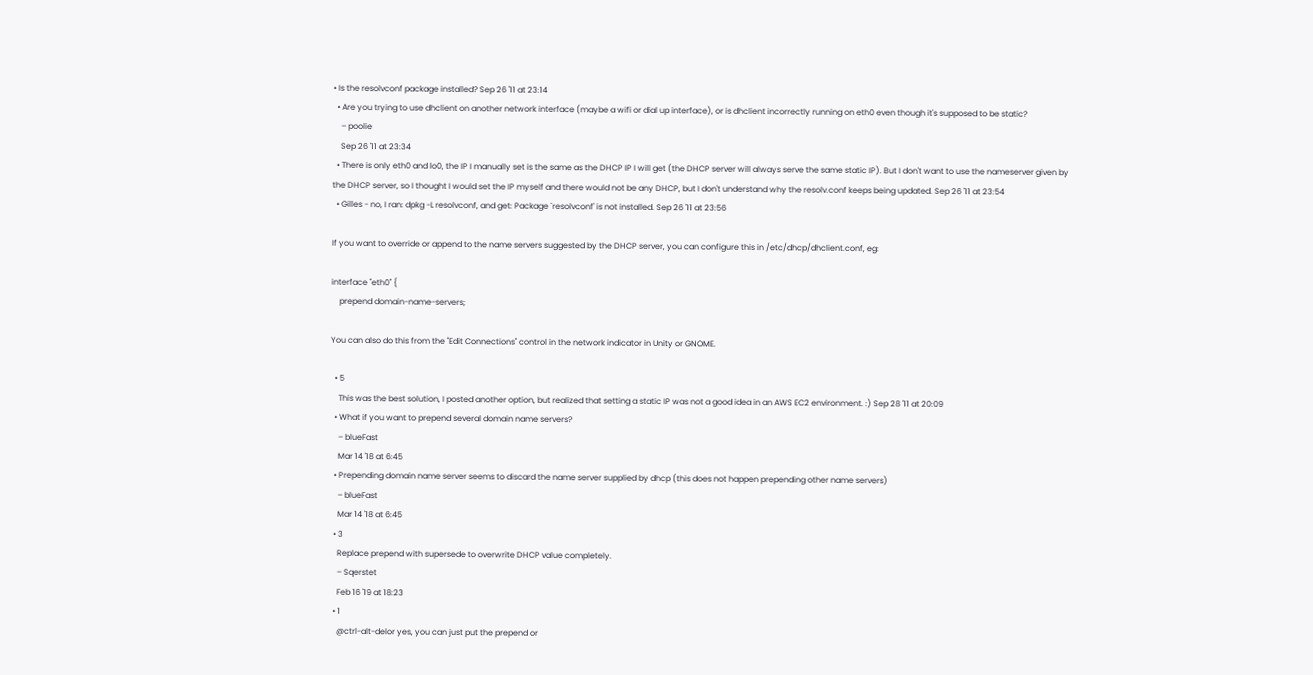• Is the resolvconf package installed? Sep 26 '11 at 23:14
  • Are you trying to use dhclient on another network interface (maybe a wifi or dial up interface), or is dhclient incorrectly running on eth0 even though it's supposed to be static?
    – poolie
    Sep 26 '11 at 23:34
  • There is only eth0 and lo0, the IP I manually set is the same as the DHCP IP I will get (the DHCP server will always serve the same static IP). But I don't want to use the nameserver given by the DHCP server, so I thought I would set the IP myself and there would not be any DHCP, but I don't understand why the resolv.conf keeps being updated. Sep 26 '11 at 23:54
  • Gilles - no, I ran: dpkg -L resolvconf, and get: Package `resolvconf' is not installed. Sep 26 '11 at 23:56

If you want to override or append to the name servers suggested by the DHCP server, you can configure this in /etc/dhcp/dhclient.conf, eg:

interface "eth0" {
    prepend domain-name-servers;

You can also do this from the "Edit Connections" control in the network indicator in Unity or GNOME.

  • 5
    This was the best solution, I posted another option, but realized that setting a static IP was not a good idea in an AWS EC2 environment. :) Sep 28 '11 at 20:09
  • What if you want to prepend several domain name servers?
    – blueFast
    Mar 14 '18 at 6:45
  • Prepending domain name server seems to discard the name server supplied by dhcp (this does not happen prepending other name servers)
    – blueFast
    Mar 14 '18 at 6:45
  • 3
    Replace prepend with supersede to overwrite DHCP value completely.
    – Sqerstet
    Feb 16 '19 at 18:23
  • 1
    @ctrl-alt-delor yes, you can just put the prepend or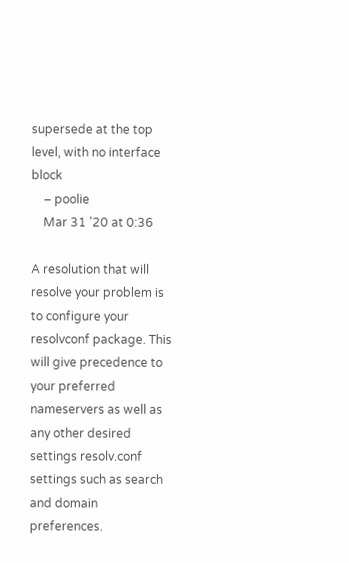supersede at the top level, with no interface block
    – poolie
    Mar 31 '20 at 0:36

A resolution that will resolve your problem is to configure your resolvconf package. This will give precedence to your preferred nameservers as well as any other desired settings resolv.conf settings such as search and domain preferences.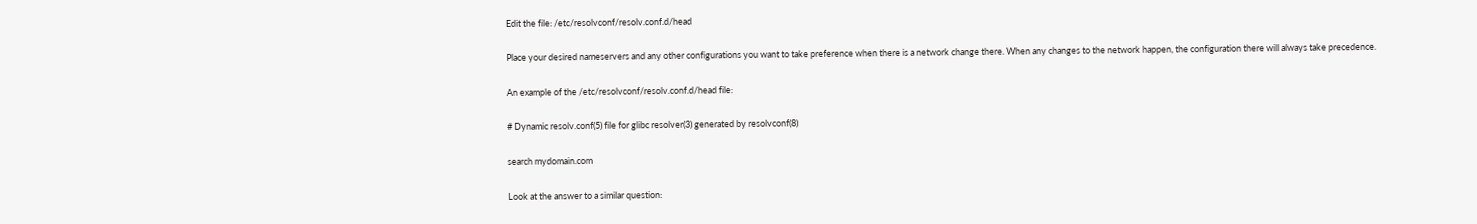Edit the file: /etc/resolvconf/resolv.conf.d/head

Place your desired nameservers and any other configurations you want to take preference when there is a network change there. When any changes to the network happen, the configuration there will always take precedence.

An example of the /etc/resolvconf/resolv.conf.d/head file:

# Dynamic resolv.conf(5) file for glibc resolver(3) generated by resolvconf(8)

search mydomain.com

Look at the answer to a similar question: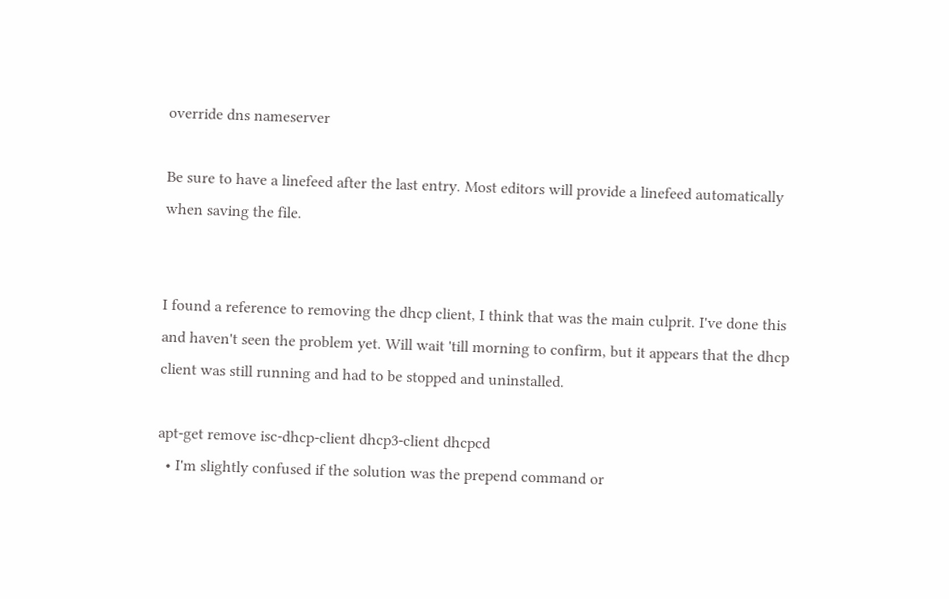override dns nameserver

Be sure to have a linefeed after the last entry. Most editors will provide a linefeed automatically when saving the file.


I found a reference to removing the dhcp client, I think that was the main culprit. I've done this and haven't seen the problem yet. Will wait 'till morning to confirm, but it appears that the dhcp client was still running and had to be stopped and uninstalled.

apt-get remove isc-dhcp-client dhcp3-client dhcpcd
  • I'm slightly confused if the solution was the prepend command or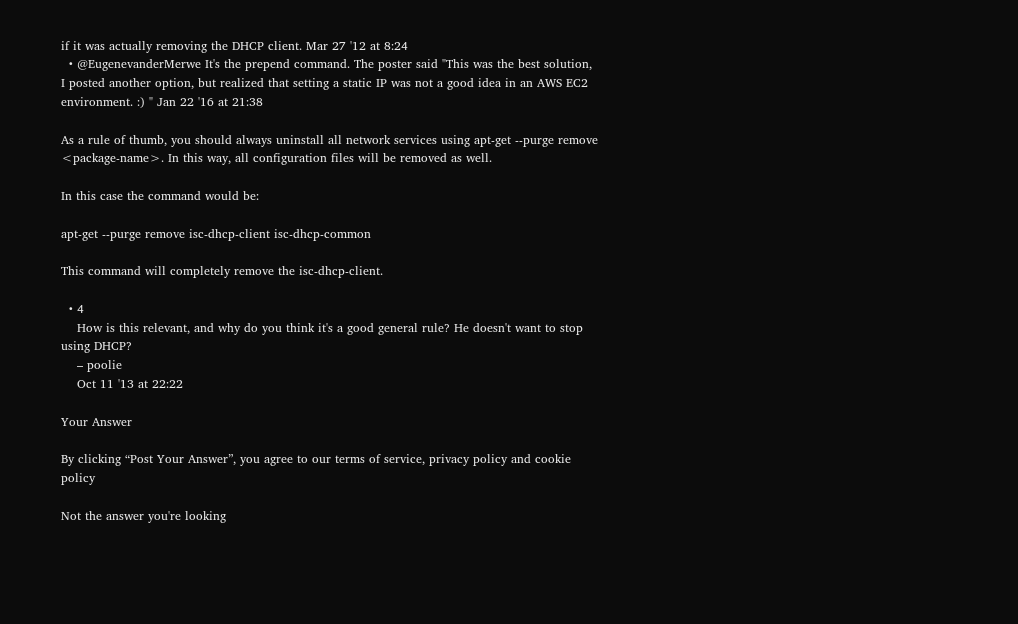if it was actually removing the DHCP client. Mar 27 '12 at 8:24
  • @EugenevanderMerwe It's the prepend command. The poster said "This was the best solution, I posted another option, but realized that setting a static IP was not a good idea in an AWS EC2 environment. :) " Jan 22 '16 at 21:38

As a rule of thumb, you should always uninstall all network services using apt-get --purge remove <package-name>. In this way, all configuration files will be removed as well.

In this case the command would be:

apt-get --purge remove isc-dhcp-client isc-dhcp-common

This command will completely remove the isc-dhcp-client.

  • 4
    How is this relevant, and why do you think it's a good general rule? He doesn't want to stop using DHCP?
    – poolie
    Oct 11 '13 at 22:22

Your Answer

By clicking “Post Your Answer”, you agree to our terms of service, privacy policy and cookie policy

Not the answer you're looking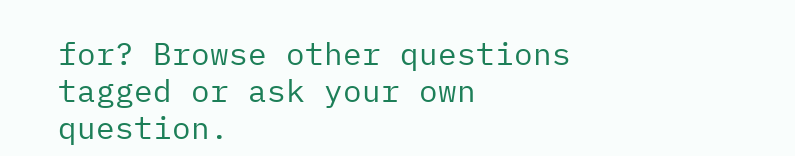for? Browse other questions tagged or ask your own question.